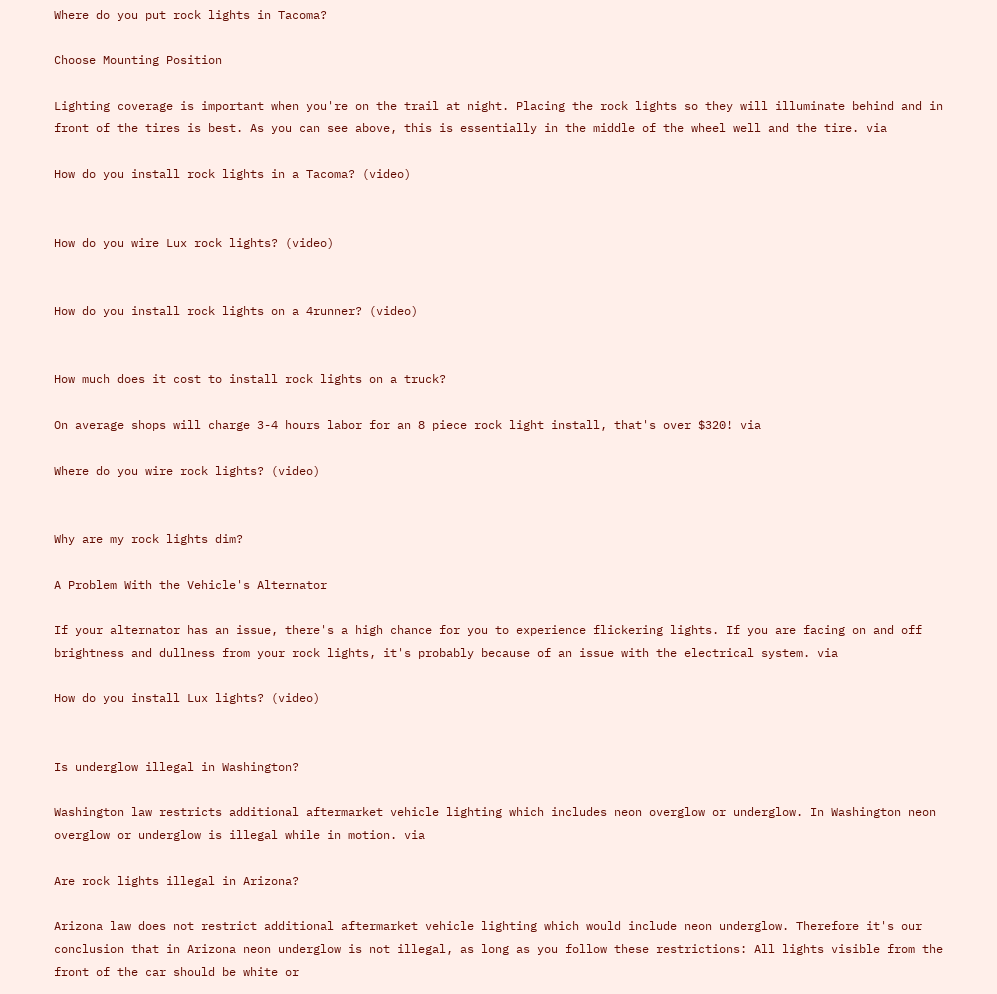Where do you put rock lights in Tacoma?

Choose Mounting Position

Lighting coverage is important when you're on the trail at night. Placing the rock lights so they will illuminate behind and in front of the tires is best. As you can see above, this is essentially in the middle of the wheel well and the tire. via

How do you install rock lights in a Tacoma? (video)


How do you wire Lux rock lights? (video)


How do you install rock lights on a 4runner? (video)


How much does it cost to install rock lights on a truck?

On average shops will charge 3-4 hours labor for an 8 piece rock light install, that's over $320! via

Where do you wire rock lights? (video)


Why are my rock lights dim?

A Problem With the Vehicle's Alternator

If your alternator has an issue, there's a high chance for you to experience flickering lights. If you are facing on and off brightness and dullness from your rock lights, it's probably because of an issue with the electrical system. via

How do you install Lux lights? (video)


Is underglow illegal in Washington?

Washington law restricts additional aftermarket vehicle lighting which includes neon overglow or underglow. In Washington neon overglow or underglow is illegal while in motion. via

Are rock lights illegal in Arizona?

Arizona law does not restrict additional aftermarket vehicle lighting which would include neon underglow. Therefore it's our conclusion that in Arizona neon underglow is not illegal, as long as you follow these restrictions: All lights visible from the front of the car should be white or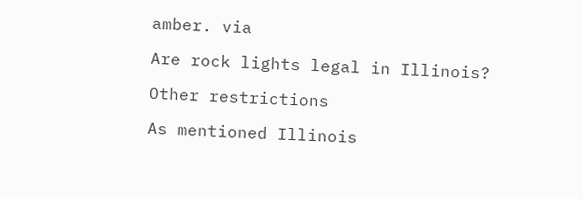amber. via

Are rock lights legal in Illinois?

Other restrictions

As mentioned Illinois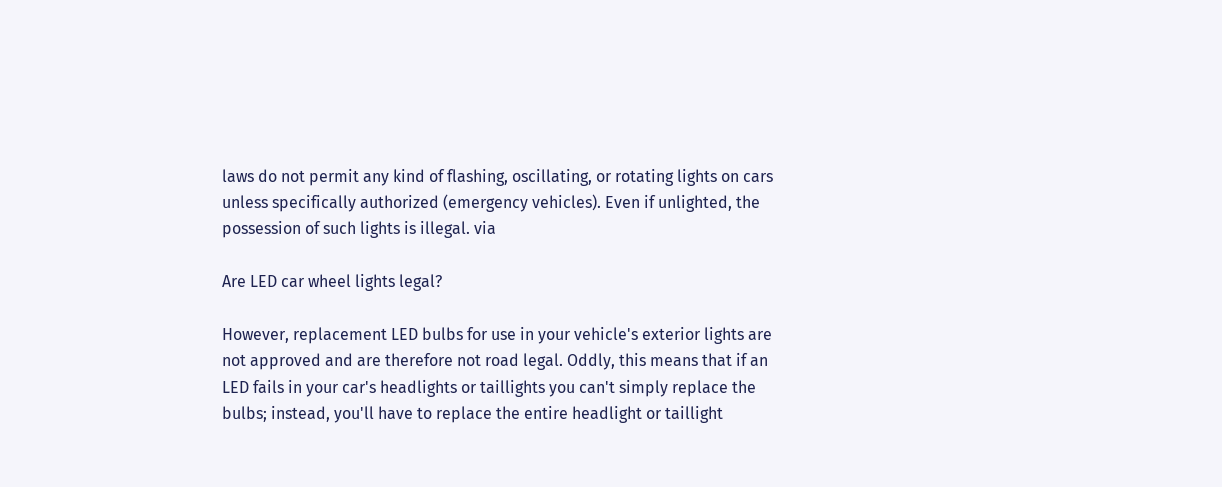laws do not permit any kind of flashing, oscillating, or rotating lights on cars unless specifically authorized (emergency vehicles). Even if unlighted, the possession of such lights is illegal. via

Are LED car wheel lights legal?

However, replacement LED bulbs for use in your vehicle's exterior lights are not approved and are therefore not road legal. Oddly, this means that if an LED fails in your car's headlights or taillights you can't simply replace the bulbs; instead, you'll have to replace the entire headlight or taillight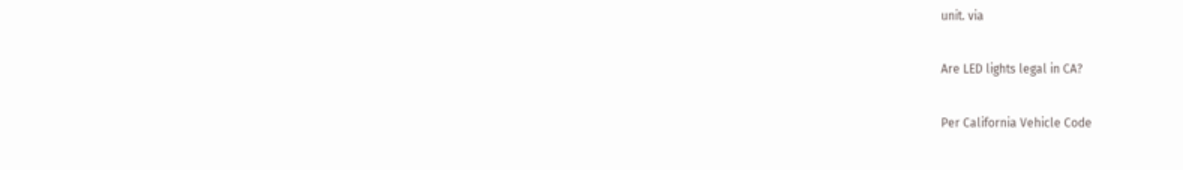unit. via

Are LED lights legal in CA?

Per California Vehicle Code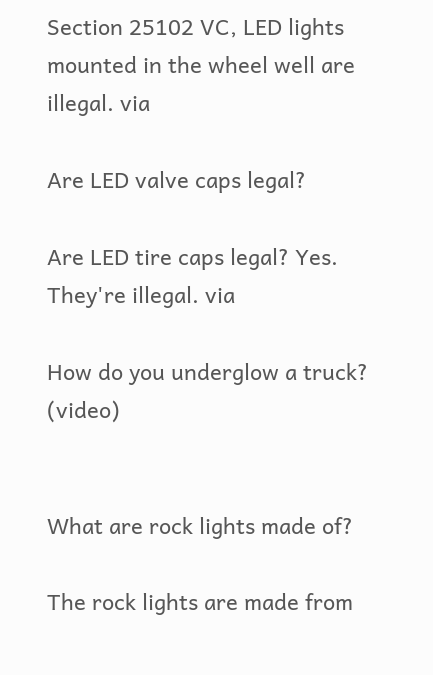Section 25102 VC, LED lights mounted in the wheel well are illegal. via

Are LED valve caps legal?

Are LED tire caps legal? Yes. They're illegal. via

How do you underglow a truck? (video)


What are rock lights made of?

The rock lights are made from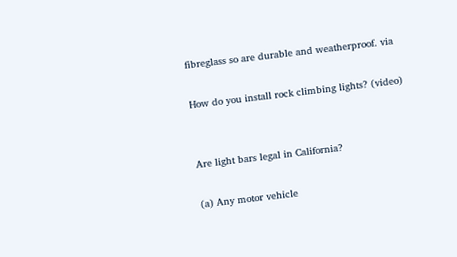fibreglass so are durable and weatherproof. via

How do you install rock climbing lights? (video)


Are light bars legal in California?

(a) Any motor vehicle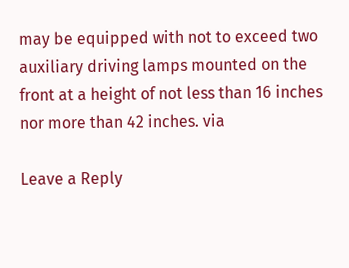may be equipped with not to exceed two auxiliary driving lamps mounted on the front at a height of not less than 16 inches nor more than 42 inches. via

Leave a Reply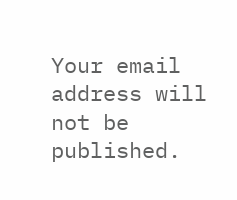Your email address will not be published.